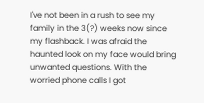I've not been in a rush to see my family in the 3(?) weeks now since my flashback. I was afraid the haunted look on my face would bring unwanted questions. With the worried phone calls I got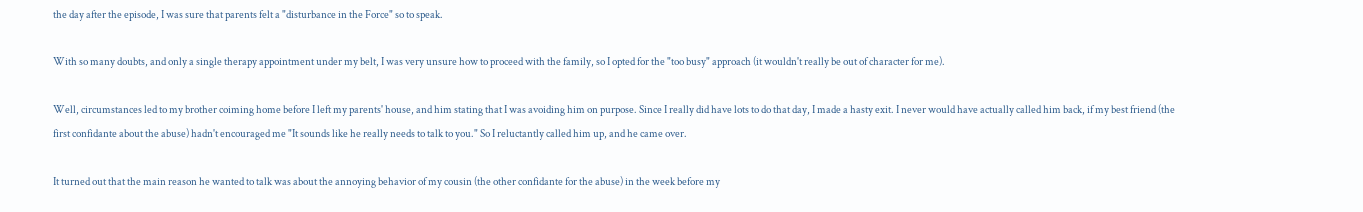the day after the episode, I was sure that parents felt a "disturbance in the Force" so to speak.

With so many doubts, and only a single therapy appointment under my belt, I was very unsure how to proceed with the family, so I opted for the "too busy" approach (it wouldn't really be out of character for me).

Well, circumstances led to my brother coiming home before I left my parents' house, and him stating that I was avoiding him on purpose. Since I really did have lots to do that day, I made a hasty exit. I never would have actually called him back, if my best friend (the first confidante about the abuse) hadn't encouraged me "It sounds like he really needs to talk to you." So I reluctantly called him up, and he came over.

It turned out that the main reason he wanted to talk was about the annoying behavior of my cousin (the other confidante for the abuse) in the week before my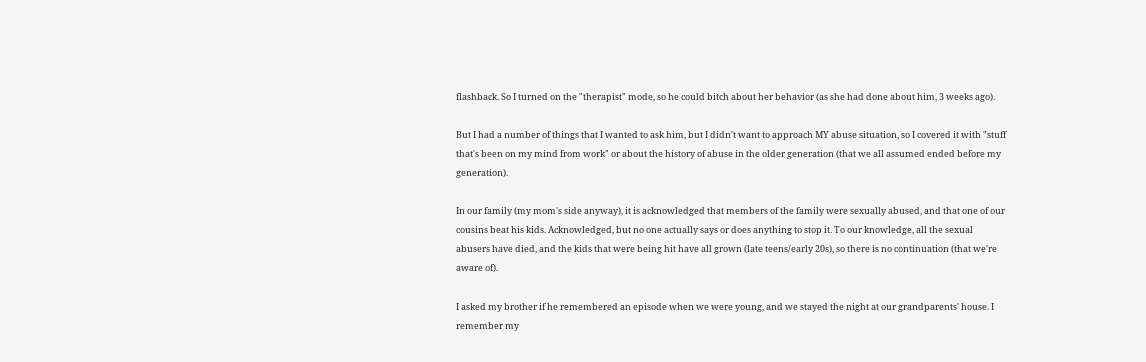flashback. So I turned on the "therapist" mode, so he could bitch about her behavior (as she had done about him, 3 weeks ago).

But I had a number of things that I wanted to ask him, but I didn't want to approach MY abuse situation, so I covered it with "stuff that's been on my mind from work" or about the history of abuse in the older generation (that we all assumed ended before my generation).

In our family (my mom's side anyway), it is acknowledged that members of the family were sexually abused, and that one of our cousins beat his kids. Acknowledged, but no one actually says or does anything to stop it. To our knowledge, all the sexual abusers have died, and the kids that were being hit have all grown (late teens/early 20s), so there is no continuation (that we're aware of).

I asked my brother if he remembered an episode when we were young, and we stayed the night at our grandparents' house. I remember my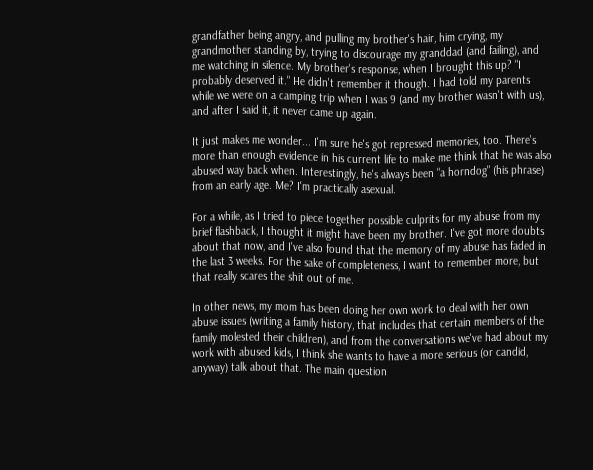grandfather being angry, and pulling my brother's hair, him crying, my grandmother standing by, trying to discourage my granddad (and failing), and me watching in silence. My brother's response, when I brought this up? "I probably deserved it." He didn't remember it though. I had told my parents while we were on a camping trip when I was 9 (and my brother wasn't with us), and after I said it, it never came up again.

It just makes me wonder... I'm sure he's got repressed memories, too. There's more than enough evidence in his current life to make me think that he was also abused way back when. Interestingly, he's always been "a horndog" (his phrase) from an early age. Me? I'm practically asexual.

For a while, as I tried to piece together possible culprits for my abuse from my brief flashback, I thought it might have been my brother. I've got more doubts about that now, and I've also found that the memory of my abuse has faded in the last 3 weeks. For the sake of completeness, I want to remember more, but that really scares the shit out of me.

In other news, my mom has been doing her own work to deal with her own abuse issues (writing a family history, that includes that certain members of the family molested their children), and from the conversations we've had about my work with abused kids, I think she wants to have a more serious (or candid, anyway) talk about that. The main question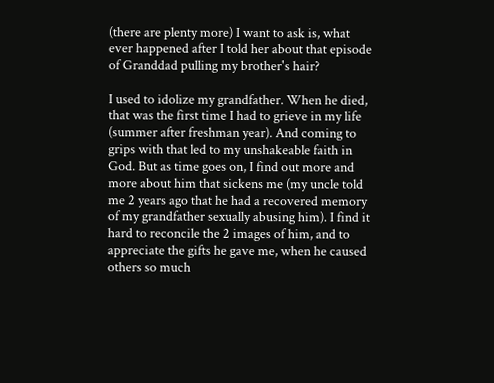(there are plenty more) I want to ask is, what ever happened after I told her about that episode of Granddad pulling my brother's hair?

I used to idolize my grandfather. When he died, that was the first time I had to grieve in my life (summer after freshman year). And coming to grips with that led to my unshakeable faith in God. But as time goes on, I find out more and more about him that sickens me (my uncle told me 2 years ago that he had a recovered memory of my grandfather sexually abusing him). I find it hard to reconcile the 2 images of him, and to appreciate the gifts he gave me, when he caused others so much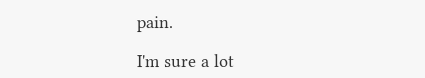pain.

I'm sure a lot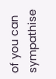of you can sympathise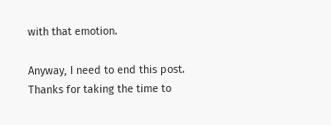with that emotion.

Anyway, I need to end this post. Thanks for taking the time to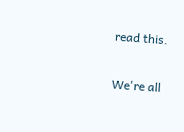read this.

We're all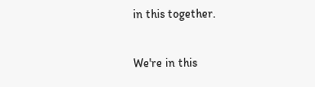in this together.

We're in this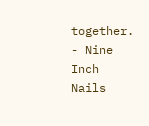together. - Nine Inch Nails